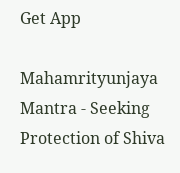Get App

Mahamrityunjaya Mantra - Seeking Protection of Shiva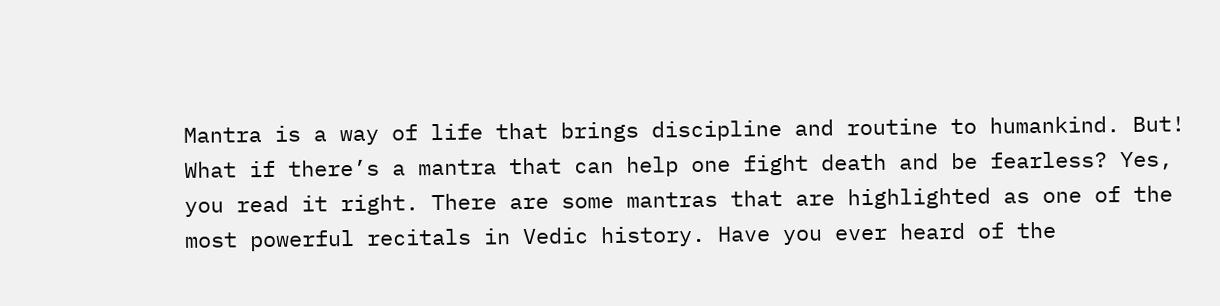Mantra is a way of life that brings discipline and routine to humankind. But! What if there’s a mantra that can help one fight death and be fearless? Yes, you read it right. There are some mantras that are highlighted as one of the most powerful recitals in Vedic history. Have you ever heard of the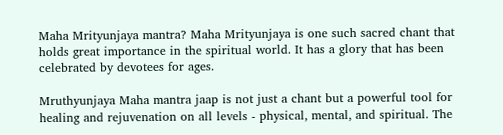Maha Mrityunjaya mantra? Maha Mrityunjaya is one such sacred chant that holds great importance in the spiritual world. It has a glory that has been celebrated by devotees for ages.

Mruthyunjaya Maha mantra jaap is not just a chant but a powerful tool for healing and rejuvenation on all levels - physical, mental, and spiritual. The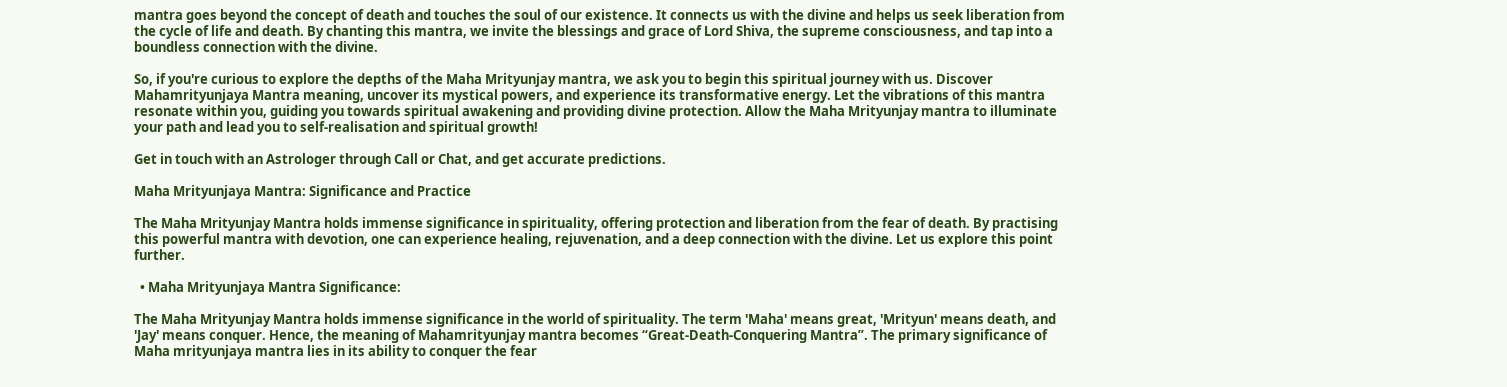mantra goes beyond the concept of death and touches the soul of our existence. It connects us with the divine and helps us seek liberation from the cycle of life and death. By chanting this mantra, we invite the blessings and grace of Lord Shiva, the supreme consciousness, and tap into a boundless connection with the divine.

So, if you're curious to explore the depths of the Maha Mrityunjay mantra, we ask you to begin this spiritual journey with us. Discover Mahamrityunjaya Mantra meaning, uncover its mystical powers, and experience its transformative energy. Let the vibrations of this mantra resonate within you, guiding you towards spiritual awakening and providing divine protection. Allow the Maha Mrityunjay mantra to illuminate your path and lead you to self-realisation and spiritual growth!

Get in touch with an Astrologer through Call or Chat, and get accurate predictions.

Maha Mrityunjaya Mantra: Significance and Practice

The Maha Mrityunjay Mantra holds immense significance in spirituality, offering protection and liberation from the fear of death. By practising this powerful mantra with devotion, one can experience healing, rejuvenation, and a deep connection with the divine. Let us explore this point further.

  • Maha Mrityunjaya Mantra Significance:

The Maha Mrityunjay Mantra holds immense significance in the world of spirituality. The term 'Maha' means great, 'Mrityun' means death, and 'Jay' means conquer. Hence, the meaning of Mahamrityunjay mantra becomes “Great-Death-Conquering Mantra”. The primary significance of Maha mrityunjaya mantra lies in its ability to conquer the fear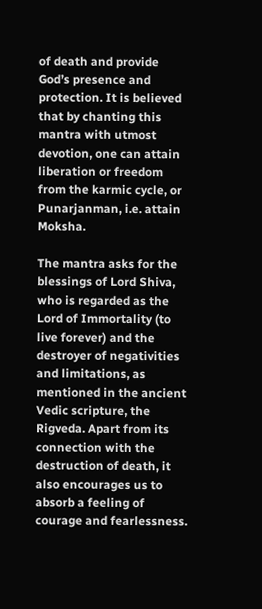of death and provide God’s presence and protection. It is believed that by chanting this mantra with utmost devotion, one can attain liberation or freedom from the karmic cycle, or Punarjanman, i.e. attain Moksha.

The mantra asks for the blessings of Lord Shiva, who is regarded as the Lord of Immortality (to live forever) and the destroyer of negativities and limitations, as mentioned in the ancient Vedic scripture, the Rigveda. Apart from its connection with the destruction of death, it also encourages us to absorb a feeling of courage and fearlessness.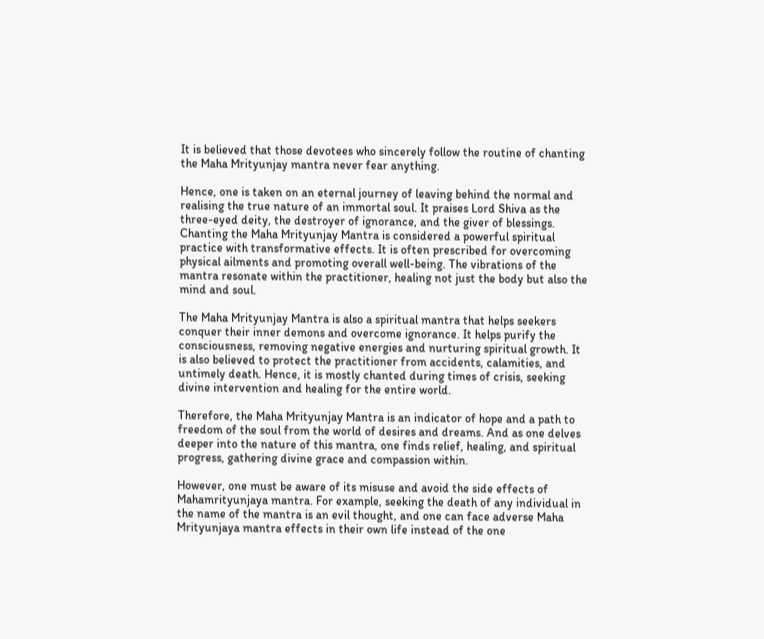It is believed that those devotees who sincerely follow the routine of chanting the Maha Mrityunjay mantra never fear anything.

Hence, one is taken on an eternal journey of leaving behind the normal and realising the true nature of an immortal soul. It praises Lord Shiva as the three-eyed deity, the destroyer of ignorance, and the giver of blessings. Chanting the Maha Mrityunjay Mantra is considered a powerful spiritual practice with transformative effects. It is often prescribed for overcoming physical ailments and promoting overall well-being. The vibrations of the mantra resonate within the practitioner, healing not just the body but also the mind and soul.

The Maha Mrityunjay Mantra is also a spiritual mantra that helps seekers conquer their inner demons and overcome ignorance. It helps purify the consciousness, removing negative energies and nurturing spiritual growth. It is also believed to protect the practitioner from accidents, calamities, and untimely death. Hence, it is mostly chanted during times of crisis, seeking divine intervention and healing for the entire world.

Therefore, the Maha Mrityunjay Mantra is an indicator of hope and a path to freedom of the soul from the world of desires and dreams. And as one delves deeper into the nature of this mantra, one finds relief, healing, and spiritual progress, gathering divine grace and compassion within.

However, one must be aware of its misuse and avoid the side effects of Mahamrityunjaya mantra. For example, seeking the death of any individual in the name of the mantra is an evil thought, and one can face adverse Maha Mrityunjaya mantra effects in their own life instead of the one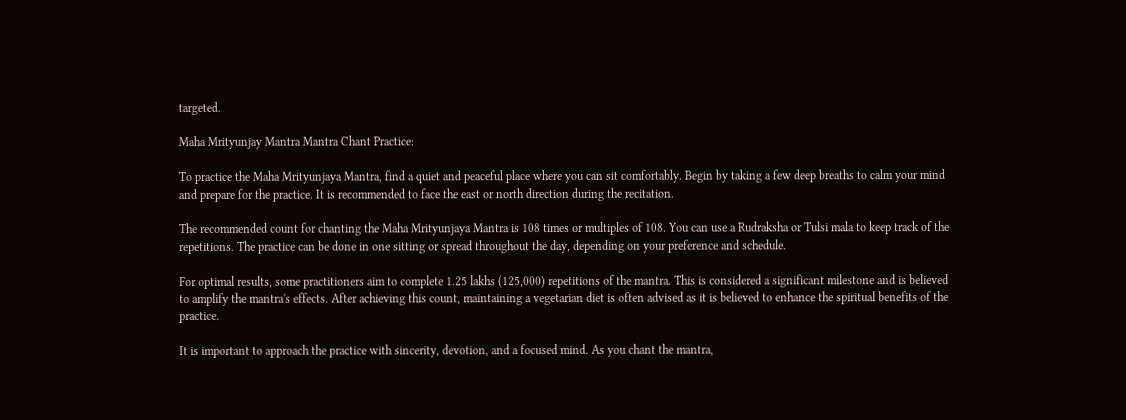targeted.

Maha Mrityunjay Mantra Mantra Chant Practice:

To practice the Maha Mrityunjaya Mantra, find a quiet and peaceful place where you can sit comfortably. Begin by taking a few deep breaths to calm your mind and prepare for the practice. It is recommended to face the east or north direction during the recitation.

The recommended count for chanting the Maha Mrityunjaya Mantra is 108 times or multiples of 108. You can use a Rudraksha or Tulsi mala to keep track of the repetitions. The practice can be done in one sitting or spread throughout the day, depending on your preference and schedule.

For optimal results, some practitioners aim to complete 1.25 lakhs (125,000) repetitions of the mantra. This is considered a significant milestone and is believed to amplify the mantra's effects. After achieving this count, maintaining a vegetarian diet is often advised as it is believed to enhance the spiritual benefits of the practice.

It is important to approach the practice with sincerity, devotion, and a focused mind. As you chant the mantra,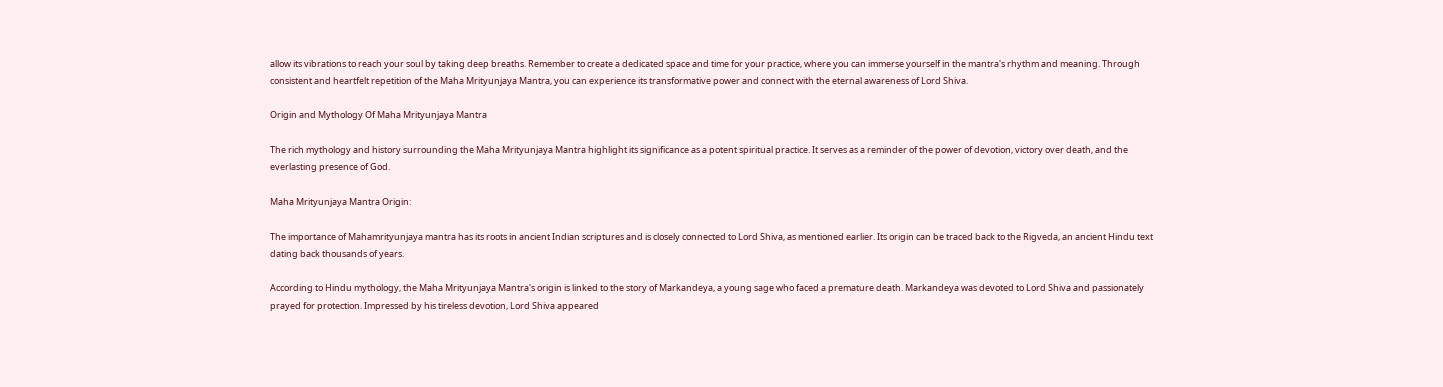allow its vibrations to reach your soul by taking deep breaths. Remember to create a dedicated space and time for your practice, where you can immerse yourself in the mantra's rhythm and meaning. Through consistent and heartfelt repetition of the Maha Mrityunjaya Mantra, you can experience its transformative power and connect with the eternal awareness of Lord Shiva.

Origin and Mythology Of Maha Mrityunjaya Mantra

The rich mythology and history surrounding the Maha Mrityunjaya Mantra highlight its significance as a potent spiritual practice. It serves as a reminder of the power of devotion, victory over death, and the everlasting presence of God.

Maha Mrityunjaya Mantra Origin:

The importance of Mahamrityunjaya mantra has its roots in ancient Indian scriptures and is closely connected to Lord Shiva, as mentioned earlier. Its origin can be traced back to the Rigveda, an ancient Hindu text dating back thousands of years.

According to Hindu mythology, the Maha Mrityunjaya Mantra's origin is linked to the story of Markandeya, a young sage who faced a premature death. Markandeya was devoted to Lord Shiva and passionately prayed for protection. Impressed by his tireless devotion, Lord Shiva appeared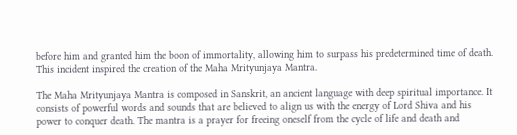before him and granted him the boon of immortality, allowing him to surpass his predetermined time of death. This incident inspired the creation of the Maha Mrityunjaya Mantra.

The Maha Mrityunjaya Mantra is composed in Sanskrit, an ancient language with deep spiritual importance. It consists of powerful words and sounds that are believed to align us with the energy of Lord Shiva and his power to conquer death. The mantra is a prayer for freeing oneself from the cycle of life and death and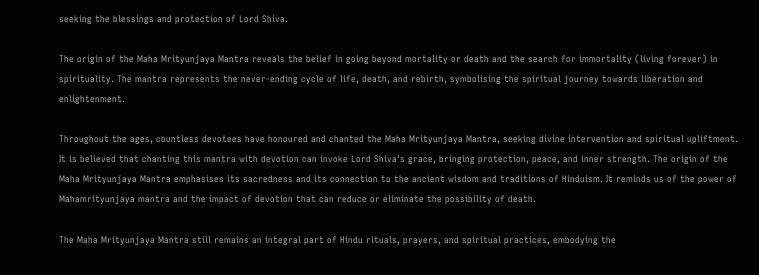seeking the blessings and protection of Lord Shiva.

The origin of the Maha Mrityunjaya Mantra reveals the belief in going beyond mortality or death and the search for immortality (living forever) in spirituality. The mantra represents the never-ending cycle of life, death, and rebirth, symbolising the spiritual journey towards liberation and enlightenment.

Throughout the ages, countless devotees have honoured and chanted the Maha Mrityunjaya Mantra, seeking divine intervention and spiritual upliftment. It is believed that chanting this mantra with devotion can invoke Lord Shiva's grace, bringing protection, peace, and inner strength. The origin of the Maha Mrityunjaya Mantra emphasises its sacredness and its connection to the ancient wisdom and traditions of Hinduism. It reminds us of the power of Mahamrityunjaya mantra and the impact of devotion that can reduce or eliminate the possibility of death.

The Maha Mrityunjaya Mantra still remains an integral part of Hindu rituals, prayers, and spiritual practices, embodying the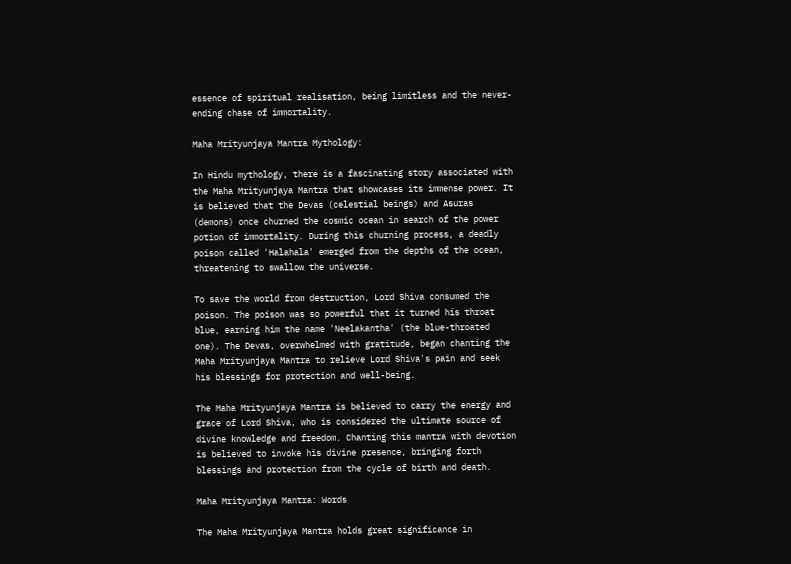essence of spiritual realisation, being limitless and the never-ending chase of immortality.

Maha Mrityunjaya Mantra Mythology:

In Hindu mythology, there is a fascinating story associated with the Maha Mrityunjaya Mantra that showcases its immense power. It is believed that the Devas (celestial beings) and Asuras (demons) once churned the cosmic ocean in search of the power potion of immortality. During this churning process, a deadly poison called 'Halahala' emerged from the depths of the ocean, threatening to swallow the universe.

To save the world from destruction, Lord Shiva consumed the poison. The poison was so powerful that it turned his throat blue, earning him the name 'Neelakantha' (the blue-throated one). The Devas, overwhelmed with gratitude, began chanting the Maha Mrityunjaya Mantra to relieve Lord Shiva's pain and seek his blessings for protection and well-being.

The Maha Mrityunjaya Mantra is believed to carry the energy and grace of Lord Shiva, who is considered the ultimate source of divine knowledge and freedom. Chanting this mantra with devotion is believed to invoke his divine presence, bringing forth blessings and protection from the cycle of birth and death.

Maha Mrityunjaya Mantra: Words

The Maha Mrityunjaya Mantra holds great significance in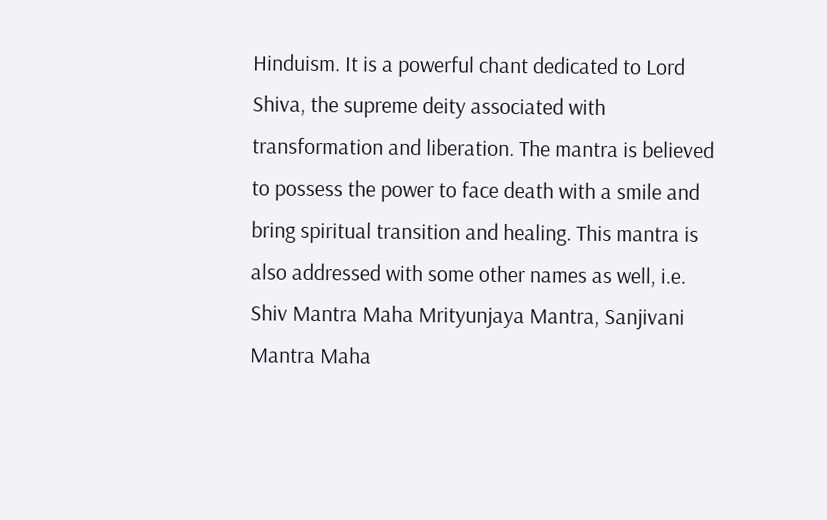Hinduism. It is a powerful chant dedicated to Lord Shiva, the supreme deity associated with transformation and liberation. The mantra is believed to possess the power to face death with a smile and bring spiritual transition and healing. This mantra is also addressed with some other names as well, i.e. Shiv Mantra Maha Mrityunjaya Mantra, Sanjivani Mantra Maha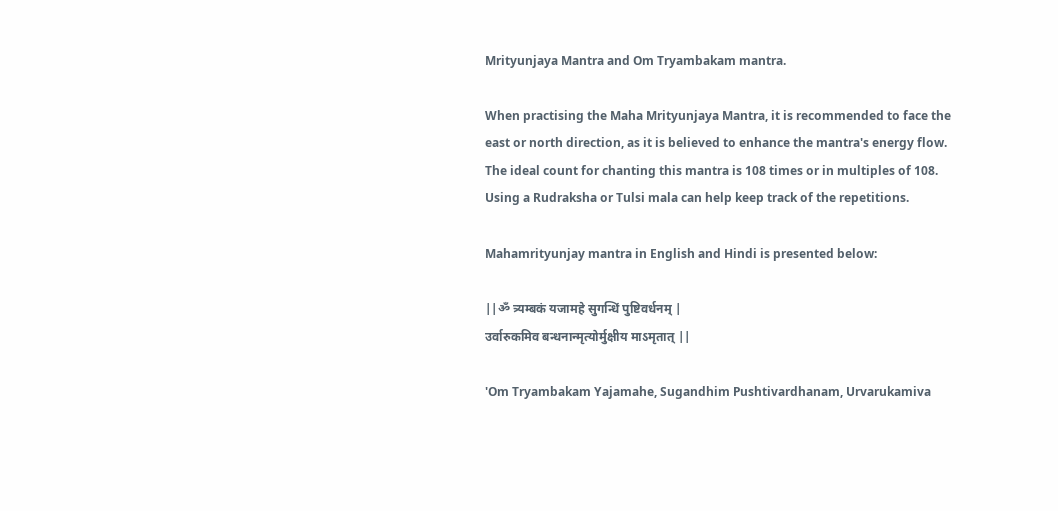Mrityunjaya Mantra and Om Tryambakam mantra.

When practising the Maha Mrityunjaya Mantra, it is recommended to face the east or north direction, as it is believed to enhance the mantra's energy flow. The ideal count for chanting this mantra is 108 times or in multiples of 108. Using a Rudraksha or Tulsi mala can help keep track of the repetitions.

Mahamrityunjay mantra in English and Hindi is presented below:

||ॐ त्र्यम्बकं यजामहे सुगन्धिं पुष्टिवर्धनम् |
उर्वारुकमिव बन्धनान्मृत्योर्मुक्षीय माऽमृतात् ||

'Om Tryambakam Yajamahe, Sugandhim Pushtivardhanam, Urvarukamiva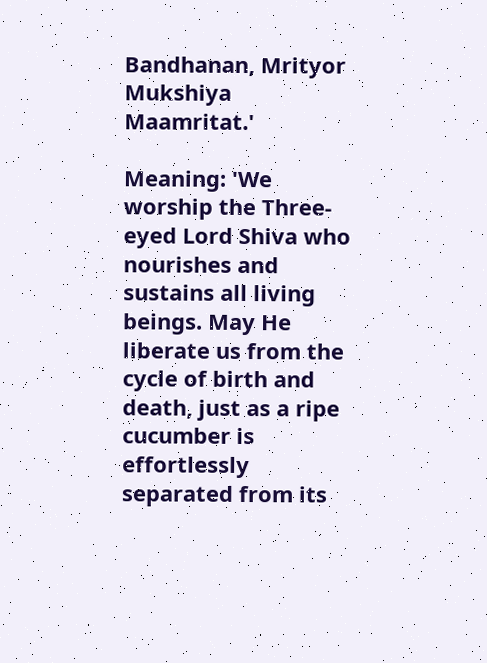Bandhanan, Mrityor Mukshiya Maamritat.'

Meaning: 'We worship the Three-eyed Lord Shiva who nourishes and sustains all living beings. May He liberate us from the cycle of birth and death, just as a ripe cucumber is effortlessly separated from its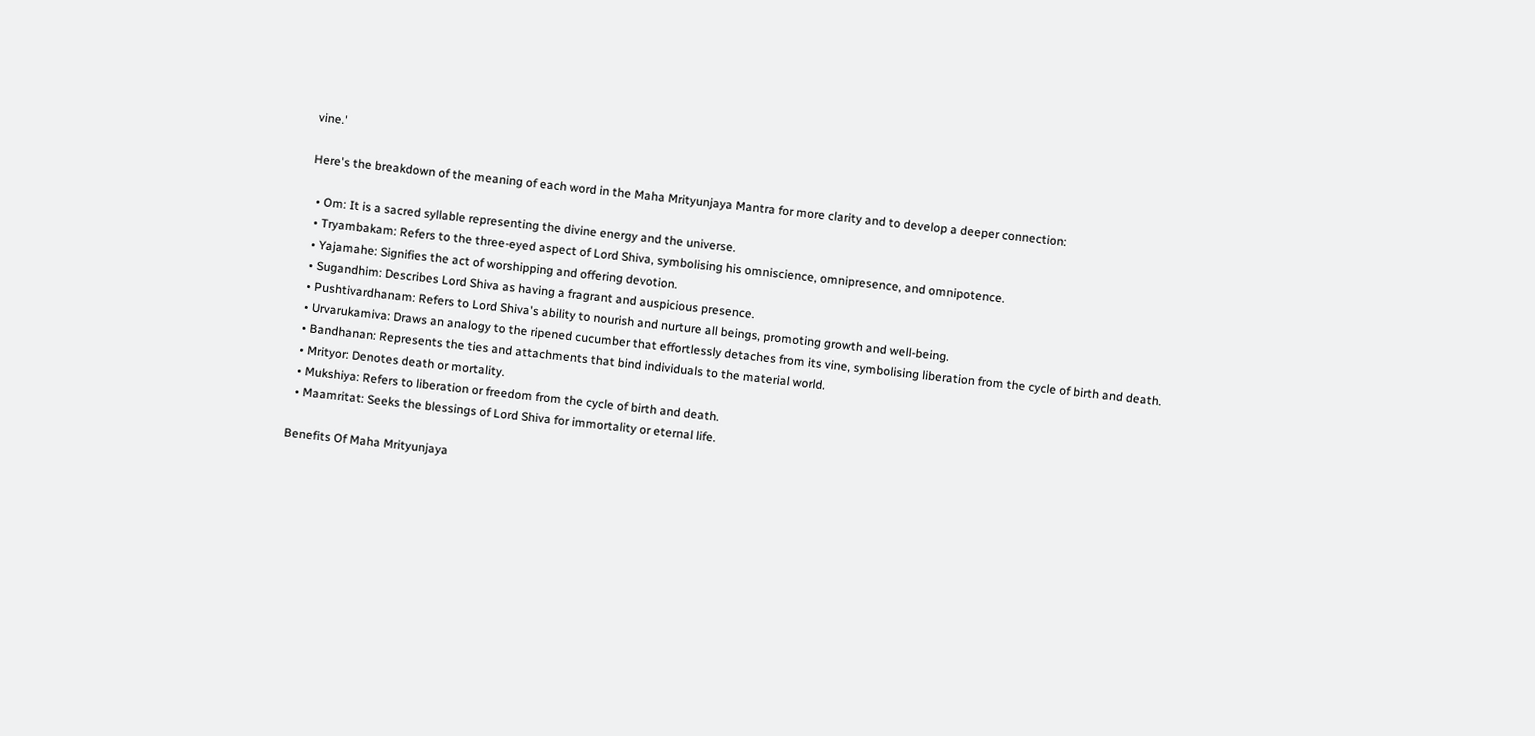vine.'

Here's the breakdown of the meaning of each word in the Maha Mrityunjaya Mantra for more clarity and to develop a deeper connection:

  • Om: It is a sacred syllable representing the divine energy and the universe.
  • Tryambakam: Refers to the three-eyed aspect of Lord Shiva, symbolising his omniscience, omnipresence, and omnipotence.
  • Yajamahe: Signifies the act of worshipping and offering devotion.
  • Sugandhim: Describes Lord Shiva as having a fragrant and auspicious presence.
  • Pushtivardhanam: Refers to Lord Shiva's ability to nourish and nurture all beings, promoting growth and well-being.
  • Urvarukamiva: Draws an analogy to the ripened cucumber that effortlessly detaches from its vine, symbolising liberation from the cycle of birth and death.
  • Bandhanan: Represents the ties and attachments that bind individuals to the material world.
  • Mrityor: Denotes death or mortality.
  • Mukshiya: Refers to liberation or freedom from the cycle of birth and death.
  • Maamritat: Seeks the blessings of Lord Shiva for immortality or eternal life.

Benefits Of Maha Mrityunjaya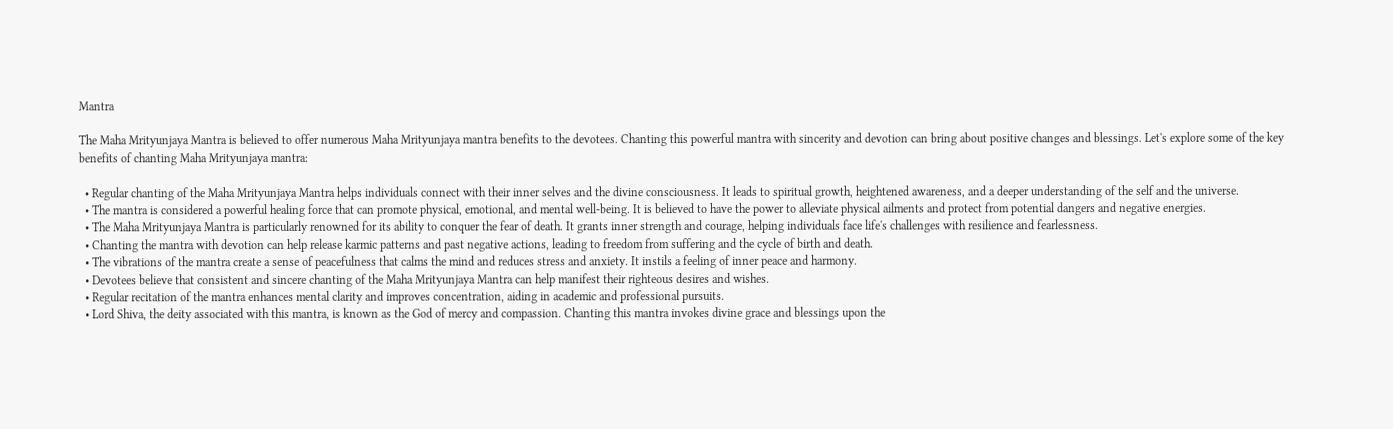Mantra

The Maha Mrityunjaya Mantra is believed to offer numerous Maha Mrityunjaya mantra benefits to the devotees. Chanting this powerful mantra with sincerity and devotion can bring about positive changes and blessings. Let's explore some of the key benefits of chanting Maha Mrityunjaya mantra:

  • Regular chanting of the Maha Mrityunjaya Mantra helps individuals connect with their inner selves and the divine consciousness. It leads to spiritual growth, heightened awareness, and a deeper understanding of the self and the universe.
  • The mantra is considered a powerful healing force that can promote physical, emotional, and mental well-being. It is believed to have the power to alleviate physical ailments and protect from potential dangers and negative energies.
  • The Maha Mrityunjaya Mantra is particularly renowned for its ability to conquer the fear of death. It grants inner strength and courage, helping individuals face life's challenges with resilience and fearlessness.
  • Chanting the mantra with devotion can help release karmic patterns and past negative actions, leading to freedom from suffering and the cycle of birth and death.
  • The vibrations of the mantra create a sense of peacefulness that calms the mind and reduces stress and anxiety. It instils a feeling of inner peace and harmony.
  • Devotees believe that consistent and sincere chanting of the Maha Mrityunjaya Mantra can help manifest their righteous desires and wishes.
  • Regular recitation of the mantra enhances mental clarity and improves concentration, aiding in academic and professional pursuits.
  • Lord Shiva, the deity associated with this mantra, is known as the God of mercy and compassion. Chanting this mantra invokes divine grace and blessings upon the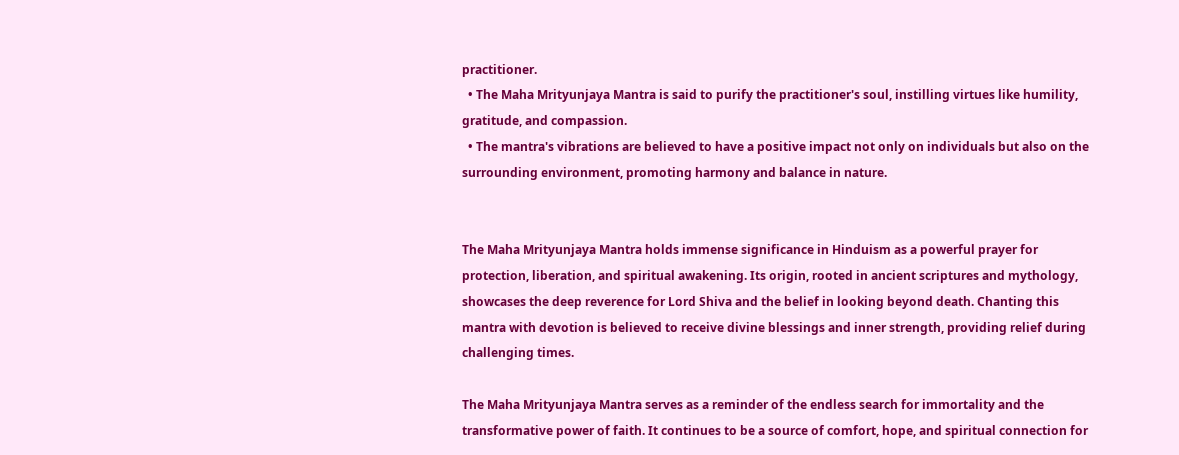practitioner.
  • The Maha Mrityunjaya Mantra is said to purify the practitioner's soul, instilling virtues like humility, gratitude, and compassion.
  • The mantra's vibrations are believed to have a positive impact not only on individuals but also on the surrounding environment, promoting harmony and balance in nature.


The Maha Mrityunjaya Mantra holds immense significance in Hinduism as a powerful prayer for protection, liberation, and spiritual awakening. Its origin, rooted in ancient scriptures and mythology, showcases the deep reverence for Lord Shiva and the belief in looking beyond death. Chanting this mantra with devotion is believed to receive divine blessings and inner strength, providing relief during challenging times.

The Maha Mrityunjaya Mantra serves as a reminder of the endless search for immortality and the transformative power of faith. It continues to be a source of comfort, hope, and spiritual connection for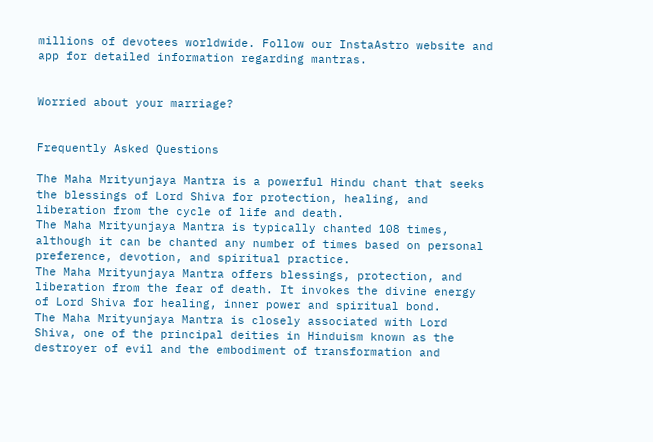millions of devotees worldwide. Follow our InstaAstro website and app for detailed information regarding mantras.


Worried about your marriage?


Frequently Asked Questions

The Maha Mrityunjaya Mantra is a powerful Hindu chant that seeks the blessings of Lord Shiva for protection, healing, and liberation from the cycle of life and death.
The Maha Mrityunjaya Mantra is typically chanted 108 times, although it can be chanted any number of times based on personal preference, devotion, and spiritual practice.
The Maha Mrityunjaya Mantra offers blessings, protection, and liberation from the fear of death. It invokes the divine energy of Lord Shiva for healing, inner power and spiritual bond.
The Maha Mrityunjaya Mantra is closely associated with Lord Shiva, one of the principal deities in Hinduism known as the destroyer of evil and the embodiment of transformation and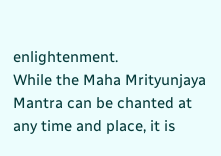enlightenment.
While the Maha Mrityunjaya Mantra can be chanted at any time and place, it is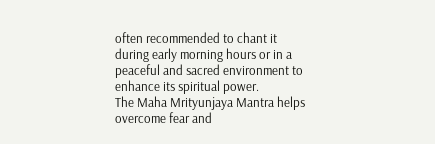often recommended to chant it during early morning hours or in a peaceful and sacred environment to enhance its spiritual power.
The Maha Mrityunjaya Mantra helps overcome fear and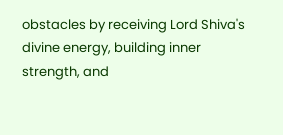obstacles by receiving Lord Shiva's divine energy, building inner strength, and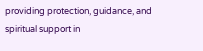providing protection, guidance, and spiritual support in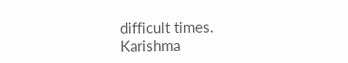difficult times.
Karishma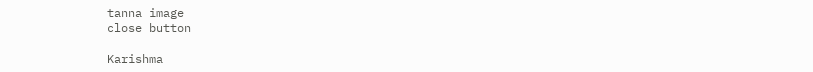tanna image
close button

Karishma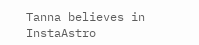Tanna believes in InstaAstro